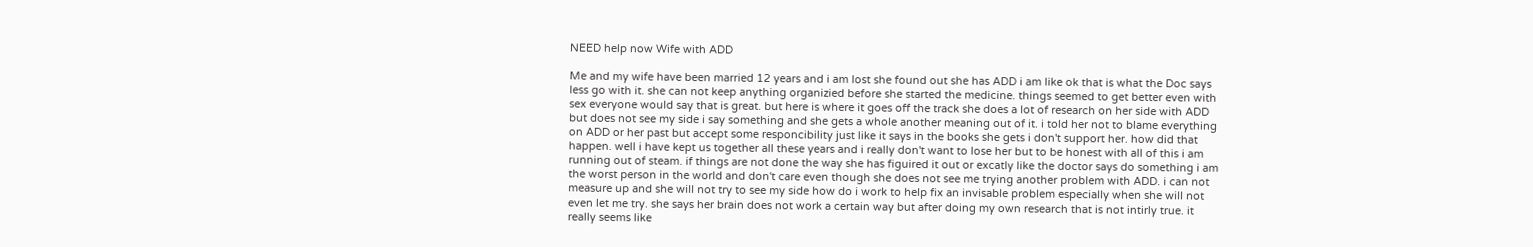NEED help now Wife with ADD

Me and my wife have been married 12 years and i am lost she found out she has ADD i am like ok that is what the Doc says less go with it. she can not keep anything organizied before she started the medicine. things seemed to get better even with sex everyone would say that is great. but here is where it goes off the track she does a lot of research on her side with ADD but does not see my side i say something and she gets a whole another meaning out of it. i told her not to blame everything on ADD or her past but accept some responcibility just like it says in the books she gets i don't support her. how did that happen. well i have kept us together all these years and i really don't want to lose her but to be honest with all of this i am running out of steam. if things are not done the way she has figuired it out or excatly like the doctor says do something i am the worst person in the world and don't care even though she does not see me trying another problem with ADD. i can not measure up and she will not try to see my side how do i work to help fix an invisable problem especially when she will not even let me try. she says her brain does not work a certain way but after doing my own research that is not intirly true. it really seems like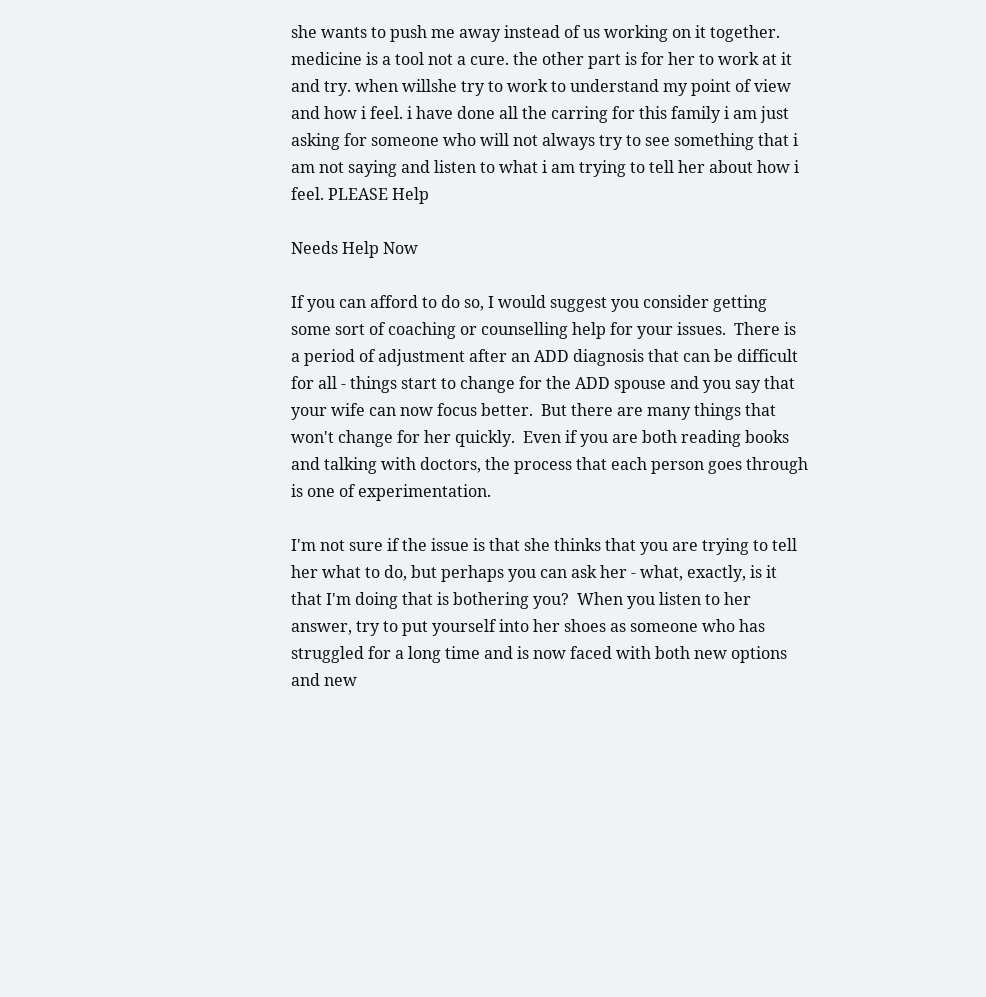she wants to push me away instead of us working on it together. medicine is a tool not a cure. the other part is for her to work at it and try. when willshe try to work to understand my point of view and how i feel. i have done all the carring for this family i am just asking for someone who will not always try to see something that i am not saying and listen to what i am trying to tell her about how i feel. PLEASE Help

Needs Help Now

If you can afford to do so, I would suggest you consider getting some sort of coaching or counselling help for your issues.  There is a period of adjustment after an ADD diagnosis that can be difficult for all - things start to change for the ADD spouse and you say that your wife can now focus better.  But there are many things that won't change for her quickly.  Even if you are both reading books and talking with doctors, the process that each person goes through is one of experimentation.

I'm not sure if the issue is that she thinks that you are trying to tell her what to do, but perhaps you can ask her - what, exactly, is it that I'm doing that is bothering you?  When you listen to her answer, try to put yourself into her shoes as someone who has struggled for a long time and is now faced with both new options and new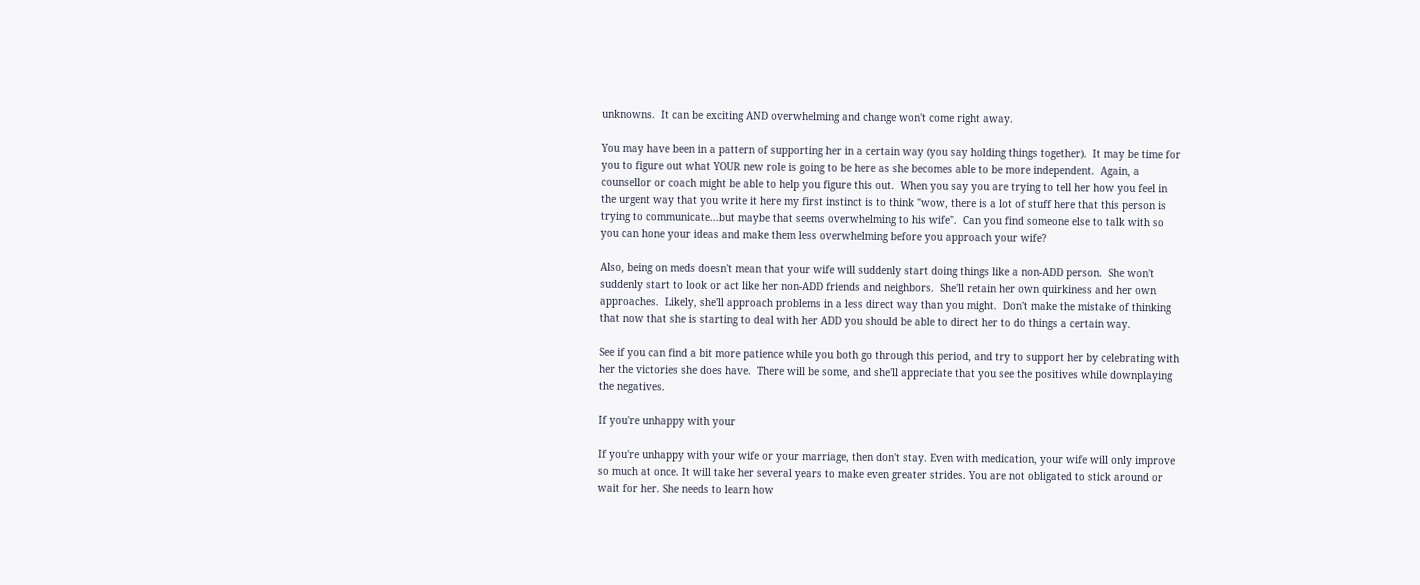unknowns.  It can be exciting AND overwhelming and change won't come right away.

You may have been in a pattern of supporting her in a certain way (you say holding things together).  It may be time for you to figure out what YOUR new role is going to be here as she becomes able to be more independent.  Again, a counsellor or coach might be able to help you figure this out.  When you say you are trying to tell her how you feel in the urgent way that you write it here my first instinct is to think "wow, there is a lot of stuff here that this person is trying to communicate...but maybe that seems overwhelming to his wife".  Can you find someone else to talk with so you can hone your ideas and make them less overwhelming before you approach your wife?

Also, being on meds doesn't mean that your wife will suddenly start doing things like a non-ADD person.  She won't suddenly start to look or act like her non-ADD friends and neighbors.  She'll retain her own quirkiness and her own approaches.  Likely, she'll approach problems in a less direct way than you might.  Don't make the mistake of thinking that now that she is starting to deal with her ADD you should be able to direct her to do things a certain way.

See if you can find a bit more patience while you both go through this period, and try to support her by celebrating with her the victories she does have.  There will be some, and she'll appreciate that you see the positives while downplaying the negatives.

If you're unhappy with your

If you're unhappy with your wife or your marriage, then don't stay. Even with medication, your wife will only improve so much at once. It will take her several years to make even greater strides. You are not obligated to stick around or wait for her. She needs to learn how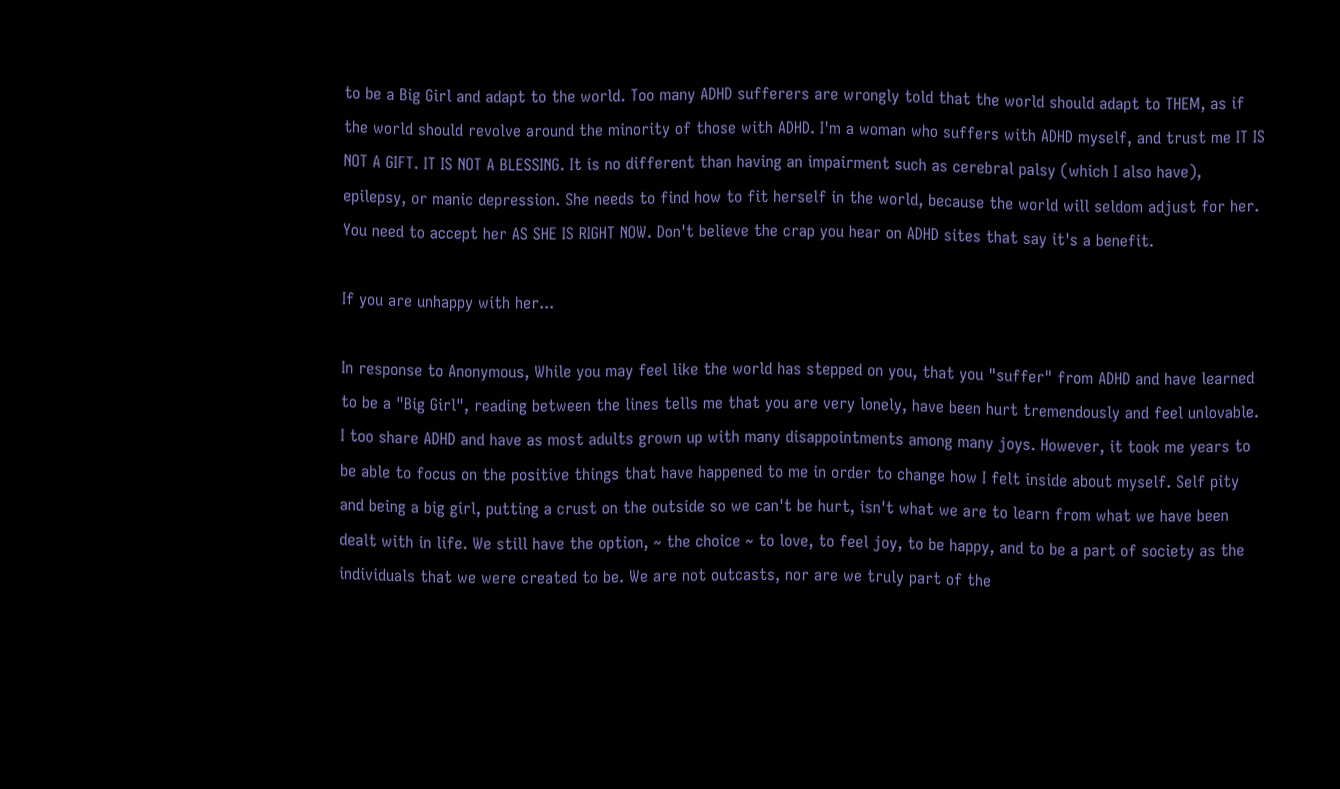to be a Big Girl and adapt to the world. Too many ADHD sufferers are wrongly told that the world should adapt to THEM, as if the world should revolve around the minority of those with ADHD. I'm a woman who suffers with ADHD myself, and trust me IT IS NOT A GIFT. IT IS NOT A BLESSING. It is no different than having an impairment such as cerebral palsy (which I also have), epilepsy, or manic depression. She needs to find how to fit herself in the world, because the world will seldom adjust for her. You need to accept her AS SHE IS RIGHT NOW. Don't believe the crap you hear on ADHD sites that say it's a benefit.

If you are unhappy with her...

In response to Anonymous, While you may feel like the world has stepped on you, that you "suffer" from ADHD and have learned to be a "Big Girl", reading between the lines tells me that you are very lonely, have been hurt tremendously and feel unlovable. I too share ADHD and have as most adults grown up with many disappointments among many joys. However, it took me years to be able to focus on the positive things that have happened to me in order to change how I felt inside about myself. Self pity and being a big girl, putting a crust on the outside so we can't be hurt, isn't what we are to learn from what we have been dealt with in life. We still have the option, ~ the choice ~ to love, to feel joy, to be happy, and to be a part of society as the individuals that we were created to be. We are not outcasts, nor are we truly part of the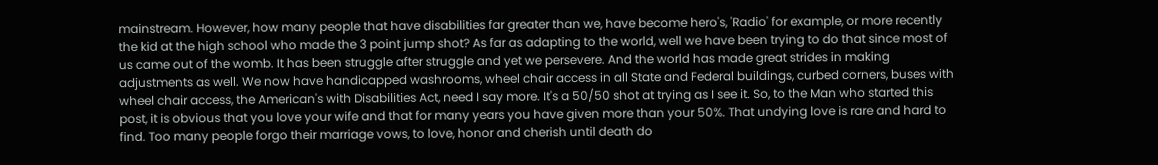mainstream. However, how many people that have disabilities far greater than we, have become hero's, 'Radio' for example, or more recently the kid at the high school who made the 3 point jump shot? As far as adapting to the world, well we have been trying to do that since most of us came out of the womb. It has been struggle after struggle and yet we persevere. And the world has made great strides in making adjustments as well. We now have handicapped washrooms, wheel chair access in all State and Federal buildings, curbed corners, buses with wheel chair access, the American's with Disabilities Act, need I say more. It's a 50/50 shot at trying as I see it. So, to the Man who started this post, it is obvious that you love your wife and that for many years you have given more than your 50%. That undying love is rare and hard to find. Too many people forgo their marriage vows, to love, honor and cherish until death do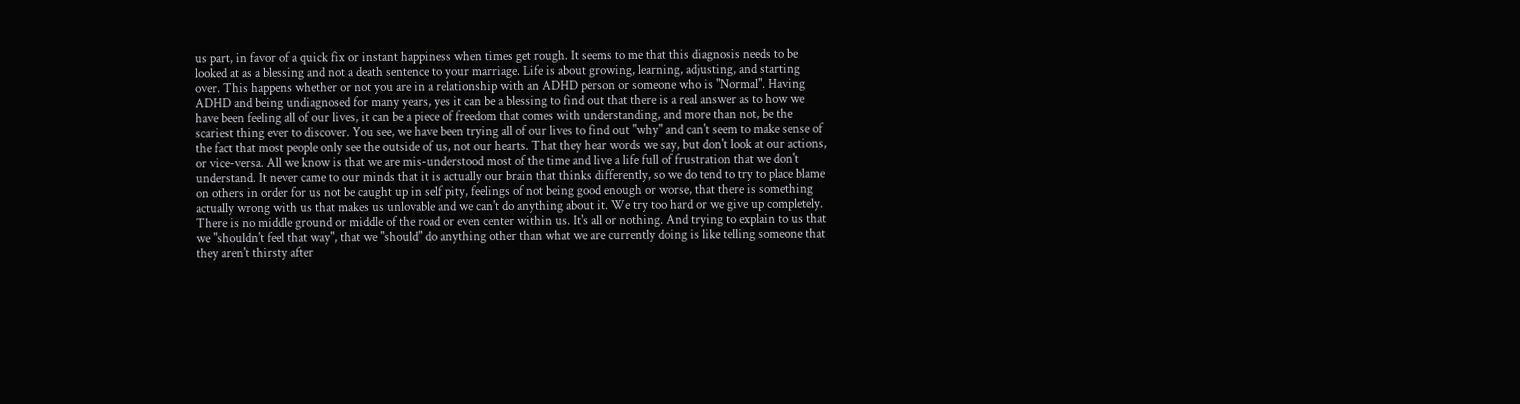us part, in favor of a quick fix or instant happiness when times get rough. It seems to me that this diagnosis needs to be looked at as a blessing and not a death sentence to your marriage. Life is about growing, learning, adjusting, and starting over. This happens whether or not you are in a relationship with an ADHD person or someone who is "Normal". Having ADHD and being undiagnosed for many years, yes it can be a blessing to find out that there is a real answer as to how we have been feeling all of our lives, it can be a piece of freedom that comes with understanding, and more than not, be the scariest thing ever to discover. You see, we have been trying all of our lives to find out "why" and can't seem to make sense of the fact that most people only see the outside of us, not our hearts. That they hear words we say, but don't look at our actions, or vice-versa. All we know is that we are mis-understood most of the time and live a life full of frustration that we don't understand. It never came to our minds that it is actually our brain that thinks differently, so we do tend to try to place blame on others in order for us not be caught up in self pity, feelings of not being good enough or worse, that there is something actually wrong with us that makes us unlovable and we can't do anything about it. We try too hard or we give up completely. There is no middle ground or middle of the road or even center within us. It's all or nothing. And trying to explain to us that we "shouldn't feel that way", that we "should" do anything other than what we are currently doing is like telling someone that they aren't thirsty after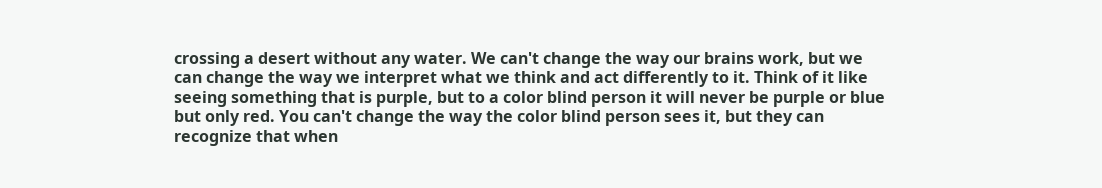crossing a desert without any water. We can't change the way our brains work, but we can change the way we interpret what we think and act differently to it. Think of it like seeing something that is purple, but to a color blind person it will never be purple or blue but only red. You can't change the way the color blind person sees it, but they can recognize that when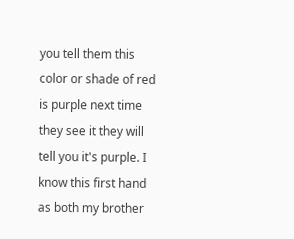you tell them this color or shade of red is purple next time they see it they will tell you it's purple. I know this first hand as both my brother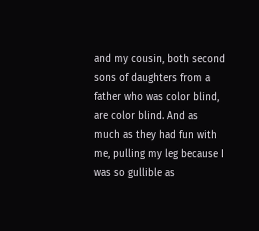and my cousin, both second sons of daughters from a father who was color blind, are color blind. And as much as they had fun with me, pulling my leg because I was so gullible as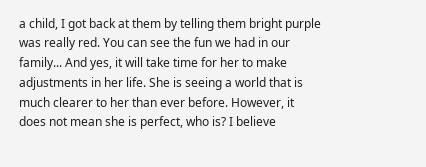a child, I got back at them by telling them bright purple was really red. You can see the fun we had in our family... And yes, it will take time for her to make adjustments in her life. She is seeing a world that is much clearer to her than ever before. However, it does not mean she is perfect, who is? I believe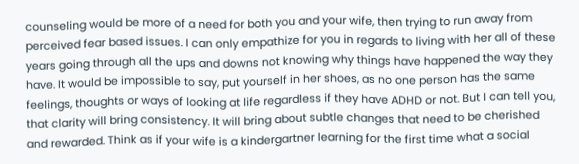counseling would be more of a need for both you and your wife, then trying to run away from perceived fear based issues. I can only empathize for you in regards to living with her all of these years going through all the ups and downs not knowing why things have happened the way they have. It would be impossible to say, put yourself in her shoes, as no one person has the same feelings, thoughts or ways of looking at life regardless if they have ADHD or not. But I can tell you, that clarity will bring consistency. It will bring about subtle changes that need to be cherished and rewarded. Think as if your wife is a kindergartner learning for the first time what a social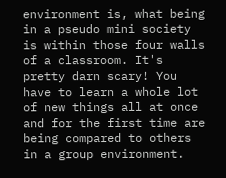environment is, what being in a pseudo mini society is within those four walls of a classroom. It's pretty darn scary! You have to learn a whole lot of new things all at once and for the first time are being compared to others in a group environment.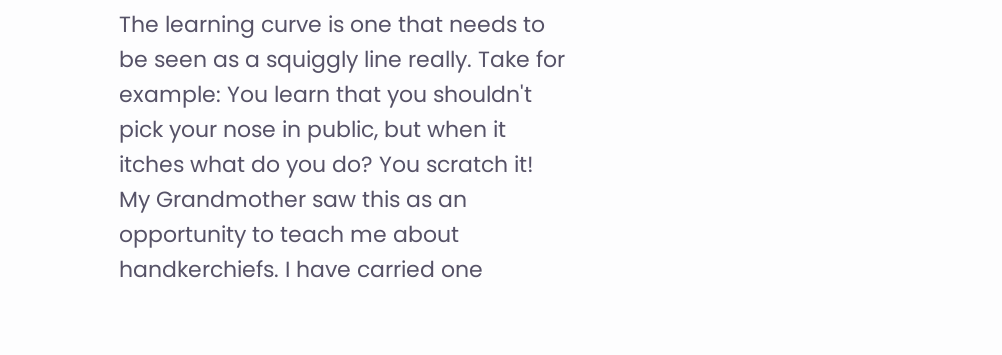The learning curve is one that needs to be seen as a squiggly line really. Take for example: You learn that you shouldn't pick your nose in public, but when it itches what do you do? You scratch it! My Grandmother saw this as an opportunity to teach me about handkerchiefs. I have carried one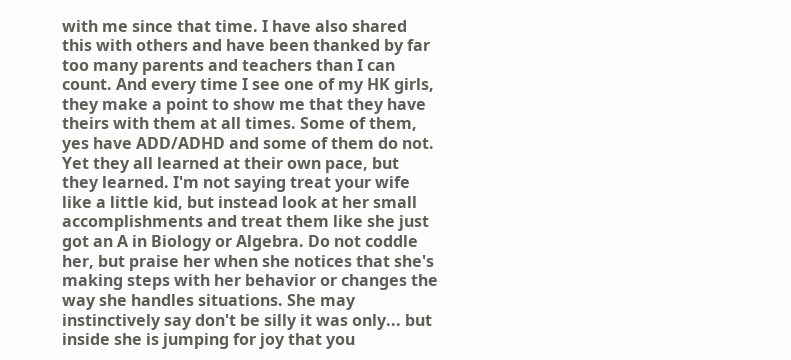with me since that time. I have also shared this with others and have been thanked by far too many parents and teachers than I can count. And every time I see one of my HK girls, they make a point to show me that they have theirs with them at all times. Some of them, yes have ADD/ADHD and some of them do not. Yet they all learned at their own pace, but they learned. I'm not saying treat your wife like a little kid, but instead look at her small accomplishments and treat them like she just got an A in Biology or Algebra. Do not coddle her, but praise her when she notices that she's making steps with her behavior or changes the way she handles situations. She may instinctively say don't be silly it was only... but inside she is jumping for joy that you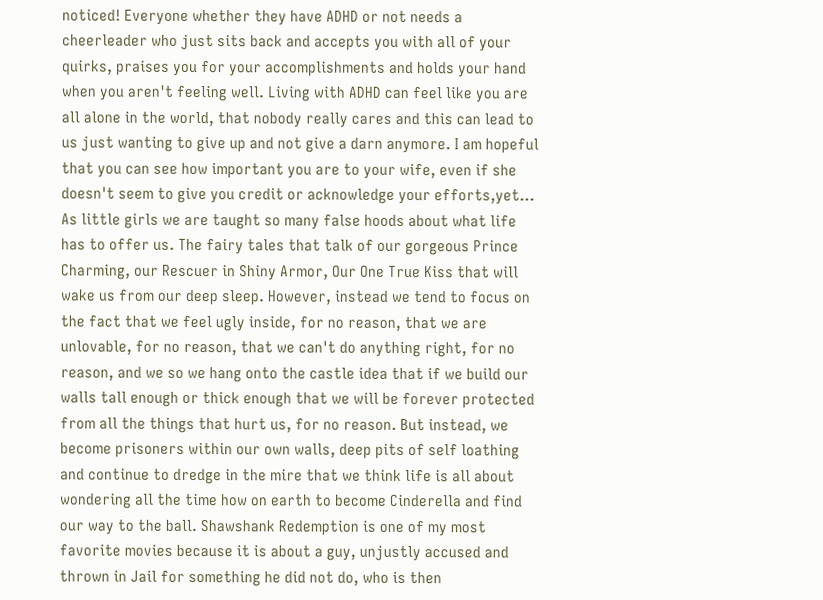noticed! Everyone whether they have ADHD or not needs a cheerleader who just sits back and accepts you with all of your quirks, praises you for your accomplishments and holds your hand when you aren't feeling well. Living with ADHD can feel like you are all alone in the world, that nobody really cares and this can lead to us just wanting to give up and not give a darn anymore. I am hopeful that you can see how important you are to your wife, even if she doesn't seem to give you credit or acknowledge your efforts,yet... As little girls we are taught so many false hoods about what life has to offer us. The fairy tales that talk of our gorgeous Prince Charming, our Rescuer in Shiny Armor, Our One True Kiss that will wake us from our deep sleep. However, instead we tend to focus on the fact that we feel ugly inside, for no reason, that we are unlovable, for no reason, that we can't do anything right, for no reason, and we so we hang onto the castle idea that if we build our walls tall enough or thick enough that we will be forever protected from all the things that hurt us, for no reason. But instead, we become prisoners within our own walls, deep pits of self loathing and continue to dredge in the mire that we think life is all about wondering all the time how on earth to become Cinderella and find our way to the ball. Shawshank Redemption is one of my most favorite movies because it is about a guy, unjustly accused and thrown in Jail for something he did not do, who is then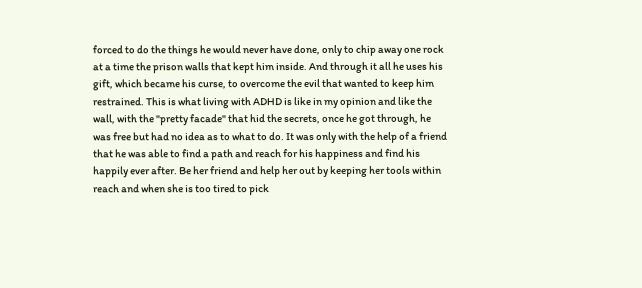forced to do the things he would never have done, only to chip away one rock at a time the prison walls that kept him inside. And through it all he uses his gift, which became his curse, to overcome the evil that wanted to keep him restrained. This is what living with ADHD is like in my opinion and like the wall, with the "pretty facade" that hid the secrets, once he got through, he was free but had no idea as to what to do. It was only with the help of a friend that he was able to find a path and reach for his happiness and find his happily ever after. Be her friend and help her out by keeping her tools within reach and when she is too tired to pick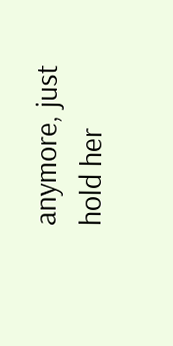anymore, just hold her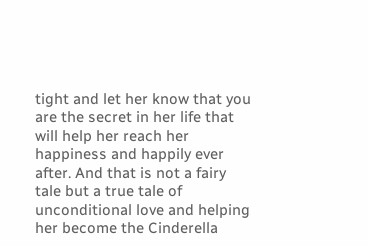tight and let her know that you are the secret in her life that will help her reach her happiness and happily ever after. And that is not a fairy tale but a true tale of unconditional love and helping her become the Cinderella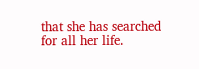that she has searched for all her life.